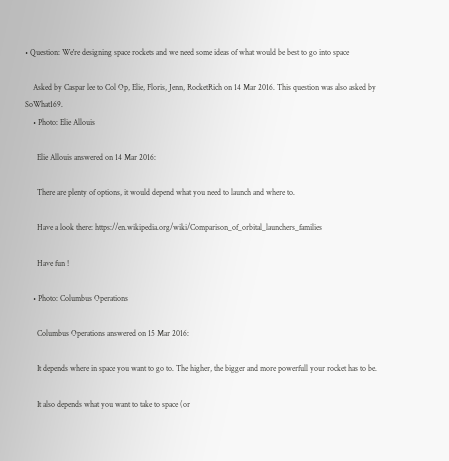• Question: We're designing space rockets and we need some ideas of what would be best to go into space

    Asked by Caspar lee to Col Op, Elie, Floris, Jenn, RocketRich on 14 Mar 2016. This question was also asked by SoWhat169.
    • Photo: Elie Allouis

      Elie Allouis answered on 14 Mar 2016:

      There are plenty of options, it would depend what you need to launch and where to.

      Have a look there: https://en.wikipedia.org/wiki/Comparison_of_orbital_launchers_families

      Have fun !

    • Photo: Columbus Operations

      Columbus Operations answered on 15 Mar 2016:

      It depends where in space you want to go to. The higher, the bigger and more powerfull your rocket has to be.

      It also depends what you want to take to space (or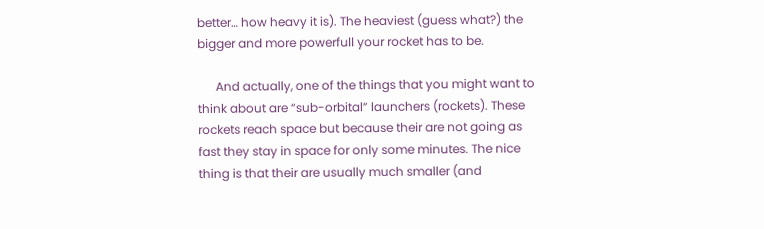better… how heavy it is). The heaviest (guess what?) the bigger and more powerfull your rocket has to be.

      And actually, one of the things that you might want to think about are “sub-orbital” launchers (rockets). These rockets reach space but because their are not going as fast they stay in space for only some minutes. The nice thing is that their are usually much smaller (and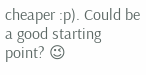cheaper :p). Could be a good starting point? 😉